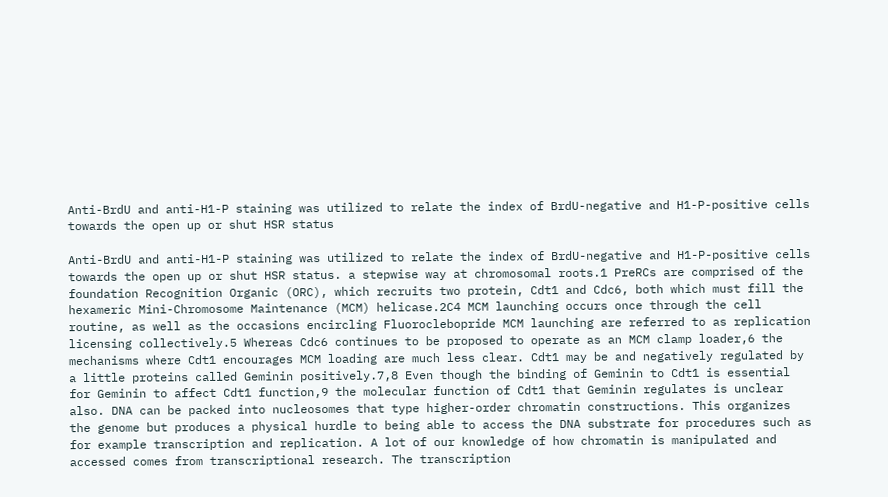Anti-BrdU and anti-H1-P staining was utilized to relate the index of BrdU-negative and H1-P-positive cells towards the open up or shut HSR status

Anti-BrdU and anti-H1-P staining was utilized to relate the index of BrdU-negative and H1-P-positive cells towards the open up or shut HSR status. a stepwise way at chromosomal roots.1 PreRCs are comprised of the foundation Recognition Organic (ORC), which recruits two protein, Cdt1 and Cdc6, both which must fill the hexameric Mini-Chromosome Maintenance (MCM) helicase.2C4 MCM launching occurs once through the cell routine, as well as the occasions encircling Fluoroclebopride MCM launching are referred to as replication licensing collectively.5 Whereas Cdc6 continues to be proposed to operate as an MCM clamp loader,6 the mechanisms where Cdt1 encourages MCM loading are much less clear. Cdt1 may be and negatively regulated by a little proteins called Geminin positively.7,8 Even though the binding of Geminin to Cdt1 is essential for Geminin to affect Cdt1 function,9 the molecular function of Cdt1 that Geminin regulates is unclear also. DNA can be packed into nucleosomes that type higher-order chromatin constructions. This organizes the genome but produces a physical hurdle to being able to access the DNA substrate for procedures such as for example transcription and replication. A lot of our knowledge of how chromatin is manipulated and accessed comes from transcriptional research. The transcription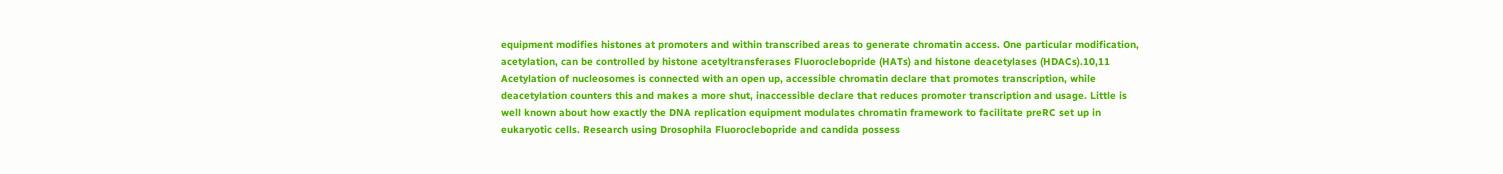equipment modifies histones at promoters and within transcribed areas to generate chromatin access. One particular modification, acetylation, can be controlled by histone acetyltransferases Fluoroclebopride (HATs) and histone deacetylases (HDACs).10,11 Acetylation of nucleosomes is connected with an open up, accessible chromatin declare that promotes transcription, while deacetylation counters this and makes a more shut, inaccessible declare that reduces promoter transcription and usage. Little is well known about how exactly the DNA replication equipment modulates chromatin framework to facilitate preRC set up in eukaryotic cells. Research using Drosophila Fluoroclebopride and candida possess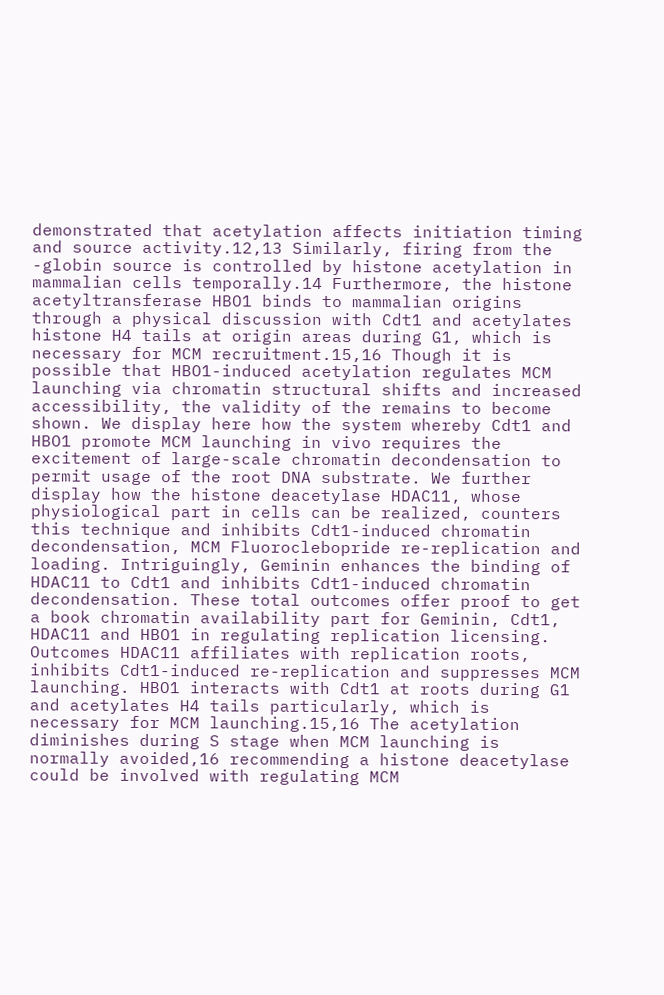demonstrated that acetylation affects initiation timing and source activity.12,13 Similarly, firing from the -globin source is controlled by histone acetylation in mammalian cells temporally.14 Furthermore, the histone acetyltransferase HBO1 binds to mammalian origins through a physical discussion with Cdt1 and acetylates histone H4 tails at origin areas during G1, which is necessary for MCM recruitment.15,16 Though it is possible that HBO1-induced acetylation regulates MCM launching via chromatin structural shifts and increased accessibility, the validity of the remains to become shown. We display here how the system whereby Cdt1 and HBO1 promote MCM launching in vivo requires the excitement of large-scale chromatin decondensation to permit usage of the root DNA substrate. We further display how the histone deacetylase HDAC11, whose physiological part in cells can be realized, counters this technique and inhibits Cdt1-induced chromatin decondensation, MCM Fluoroclebopride re-replication and loading. Intriguingly, Geminin enhances the binding of HDAC11 to Cdt1 and inhibits Cdt1-induced chromatin decondensation. These total outcomes offer proof to get a book chromatin availability part for Geminin, Cdt1, HDAC11 and HBO1 in regulating replication licensing. Outcomes HDAC11 affiliates with replication roots, inhibits Cdt1-induced re-replication and suppresses MCM launching. HBO1 interacts with Cdt1 at roots during G1 and acetylates H4 tails particularly, which is necessary for MCM launching.15,16 The acetylation diminishes during S stage when MCM launching is normally avoided,16 recommending a histone deacetylase could be involved with regulating MCM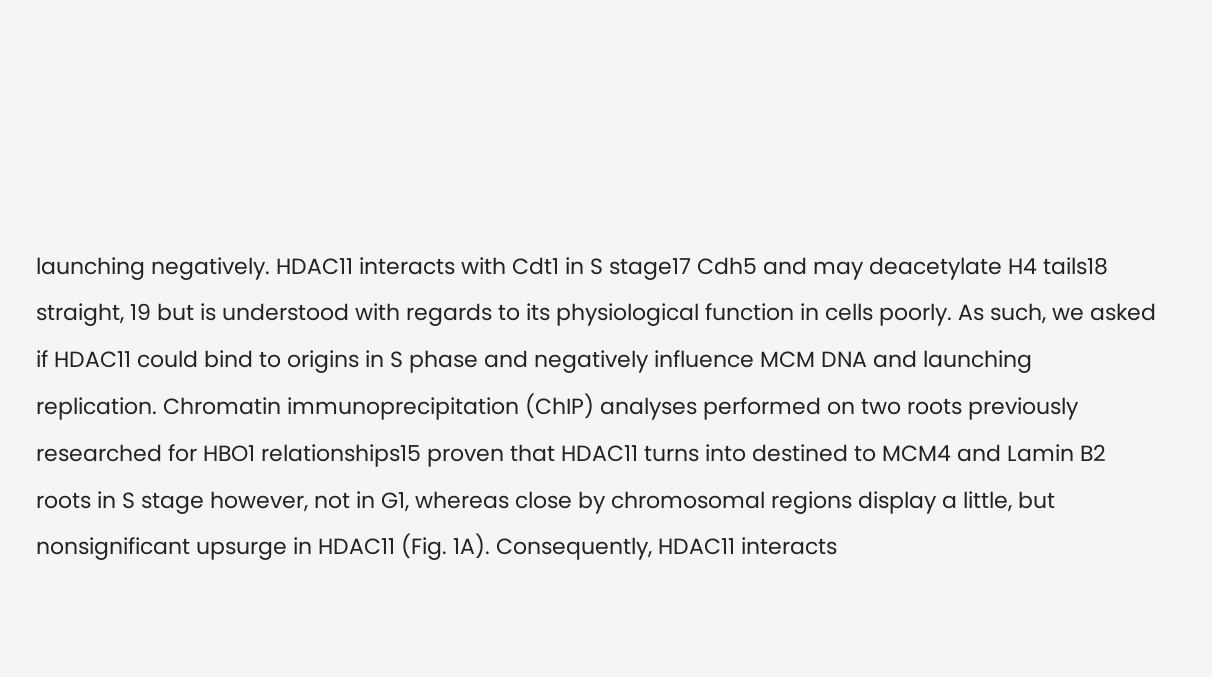launching negatively. HDAC11 interacts with Cdt1 in S stage17 Cdh5 and may deacetylate H4 tails18 straight, 19 but is understood with regards to its physiological function in cells poorly. As such, we asked if HDAC11 could bind to origins in S phase and negatively influence MCM DNA and launching replication. Chromatin immunoprecipitation (ChIP) analyses performed on two roots previously researched for HBO1 relationships15 proven that HDAC11 turns into destined to MCM4 and Lamin B2 roots in S stage however, not in G1, whereas close by chromosomal regions display a little, but nonsignificant upsurge in HDAC11 (Fig. 1A). Consequently, HDAC11 interacts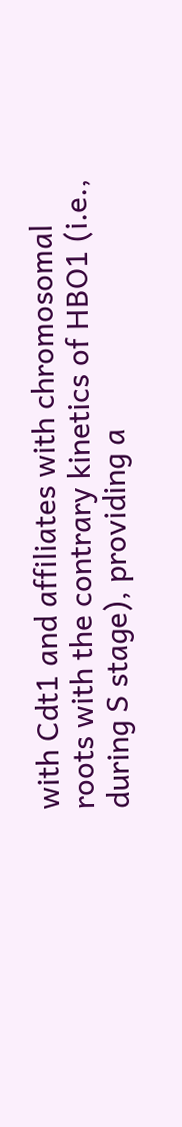with Cdt1 and affiliates with chromosomal roots with the contrary kinetics of HBO1 (i.e., during S stage), providing a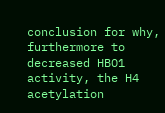conclusion for why, furthermore to decreased HBO1 activity, the H4 acetylation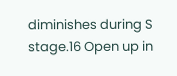diminishes during S stage.16 Open up in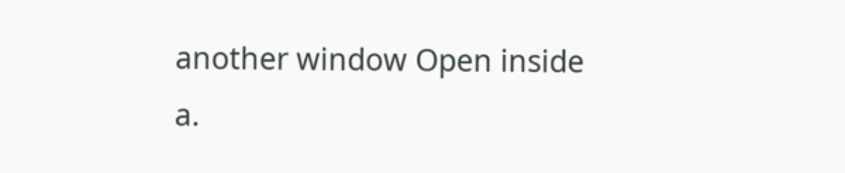another window Open inside a.